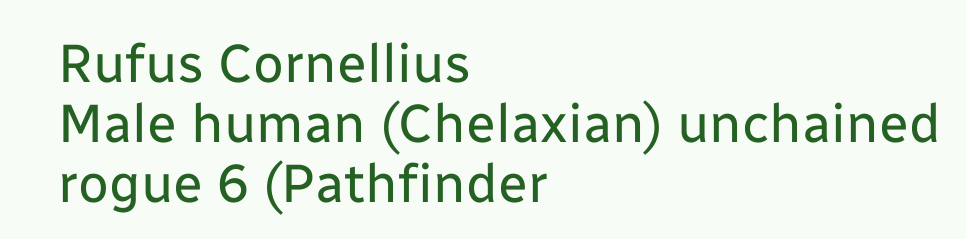Rufus Cornellius
Male human (Chelaxian) unchained rogue 6 (Pathfinder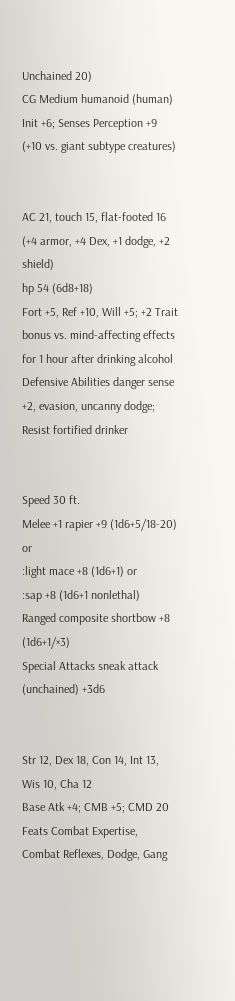Unchained 20)
CG Medium humanoid (human)
Init +6; Senses Perception +9 (+10 vs. giant subtype creatures)


AC 21, touch 15, flat-footed 16 (+4 armor, +4 Dex, +1 dodge, +2 shield)
hp 54 (6d8+18)
Fort +5, Ref +10, Will +5; +2 Trait bonus vs. mind-affecting effects for 1 hour after drinking alcohol
Defensive Abilities danger sense +2, evasion, uncanny dodge; Resist fortified drinker


Speed 30 ft.
Melee +1 rapier +9 (1d6+5/18-20) or
:light mace +8 (1d6+1) or
:sap +8 (1d6+1 nonlethal)
Ranged composite shortbow +8 (1d6+1/×3)
Special Attacks sneak attack (unchained) +3d6


Str 12, Dex 18, Con 14, Int 13, Wis 10, Cha 12
Base Atk +4; CMB +5; CMD 20
Feats Combat Expertise, Combat Reflexes, Dodge, Gang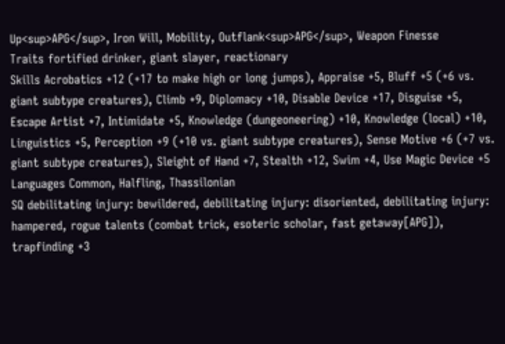Up<sup>APG</sup>, Iron Will, Mobility, Outflank<sup>APG</sup>, Weapon Finesse
Traits fortified drinker, giant slayer, reactionary
Skills Acrobatics +12 (+17 to make high or long jumps), Appraise +5, Bluff +5 (+6 vs. giant subtype creatures), Climb +9, Diplomacy +10, Disable Device +17, Disguise +5, Escape Artist +7, Intimidate +5, Knowledge (dungeoneering) +10, Knowledge (local) +10, Linguistics +5, Perception +9 (+10 vs. giant subtype creatures), Sense Motive +6 (+7 vs. giant subtype creatures), Sleight of Hand +7, Stealth +12, Swim +4, Use Magic Device +5
Languages Common, Halfling, Thassilonian
SQ debilitating injury: bewildered, debilitating injury: disoriented, debilitating injury: hampered, rogue talents (combat trick, esoteric scholar, fast getaway[APG]), trapfinding +3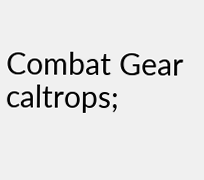Combat Gear caltrops;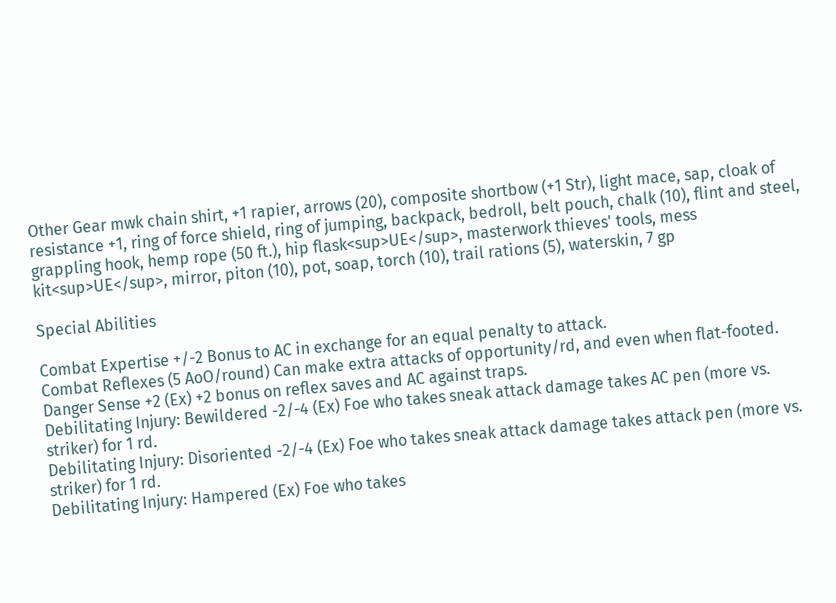Other Gear mwk chain shirt, +1 rapier, arrows (20), composite shortbow (+1 Str), light mace, sap, cloak of resistance +1, ring of force shield, ring of jumping, backpack, bedroll, belt pouch, chalk (10), flint and steel, grappling hook, hemp rope (50 ft.), hip flask<sup>UE</sup>, masterwork thieves' tools, mess kit<sup>UE</sup>, mirror, piton (10), pot, soap, torch (10), trail rations (5), waterskin, 7 gp

Special Abilities

Combat Expertise +/-2 Bonus to AC in exchange for an equal penalty to attack.
Combat Reflexes (5 AoO/round) Can make extra attacks of opportunity/rd, and even when flat-footed.
Danger Sense +2 (Ex) +2 bonus on reflex saves and AC against traps.
Debilitating Injury: Bewildered -2/-4 (Ex) Foe who takes sneak attack damage takes AC pen (more vs. striker) for 1 rd.
Debilitating Injury: Disoriented -2/-4 (Ex) Foe who takes sneak attack damage takes attack pen (more vs. striker) for 1 rd.
Debilitating Injury: Hampered (Ex) Foe who takes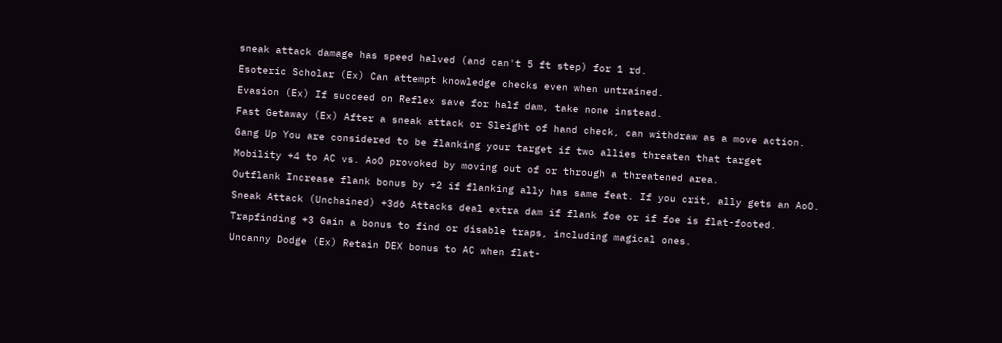sneak attack damage has speed halved (and can't 5 ft step) for 1 rd.
Esoteric Scholar (Ex) Can attempt knowledge checks even when untrained.
Evasion (Ex) If succeed on Reflex save for half dam, take none instead.
Fast Getaway (Ex) After a sneak attack or Sleight of hand check, can withdraw as a move action.
Gang Up You are considered to be flanking your target if two allies threaten that target
Mobility +4 to AC vs. AoO provoked by moving out of or through a threatened area.
Outflank Increase flank bonus by +2 if flanking ally has same feat. If you crit, ally gets an AoO.
Sneak Attack (Unchained) +3d6 Attacks deal extra dam if flank foe or if foe is flat-footed.
Trapfinding +3 Gain a bonus to find or disable traps, including magical ones.
Uncanny Dodge (Ex) Retain DEX bonus to AC when flat-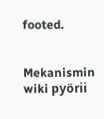footed.


Mekanismin wiki pyörii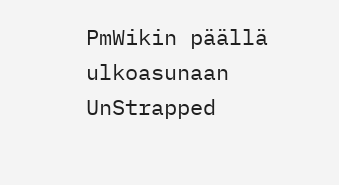PmWikin päällä ulkoasunaan UnStrapped